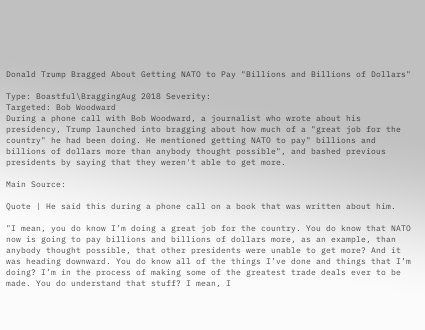Donald Trump Bragged About Getting NATO to Pay "Billions and Billions of Dollars"

Type: Boastful\BraggingAug 2018 Severity:
Targeted: Bob Woodward
During a phone call with Bob Woodward, a journalist who wrote about his presidency, Trump launched into bragging about how much of a "great job for the country" he had been doing. He mentioned getting NATO to pay" billions and billions of dollars more than anybody thought possible", and bashed previous presidents by saying that they weren't able to get more.

Main Source:

Quote | He said this during a phone call on a book that was written about him.

"I mean, you do know I’m doing a great job for the country. You do know that NATO now is going to pay billions and billions of dollars more, as an example, than anybody thought possible, that other presidents were unable to get more? And it was heading downward. You do know all of the things I’ve done and things that I’m doing? I’m in the process of making some of the greatest trade deals ever to be made. You do understand that stuff? I mean, I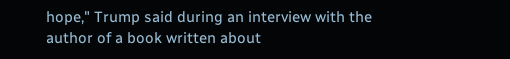hope," Trump said during an interview with the author of a book written about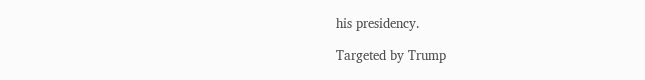his presidency.

Targeted by Trump